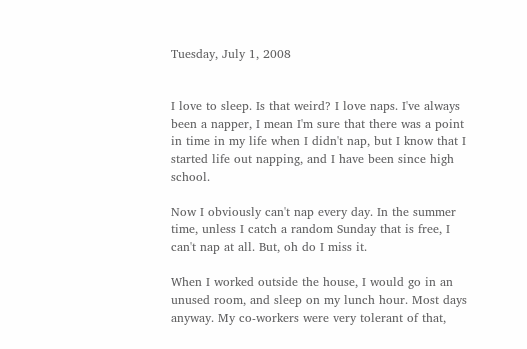Tuesday, July 1, 2008


I love to sleep. Is that weird? I love naps. I've always been a napper, I mean I'm sure that there was a point in time in my life when I didn't nap, but I know that I started life out napping, and I have been since high school.

Now I obviously can't nap every day. In the summer time, unless I catch a random Sunday that is free, I can't nap at all. But, oh do I miss it.

When I worked outside the house, I would go in an unused room, and sleep on my lunch hour. Most days anyway. My co-workers were very tolerant of that,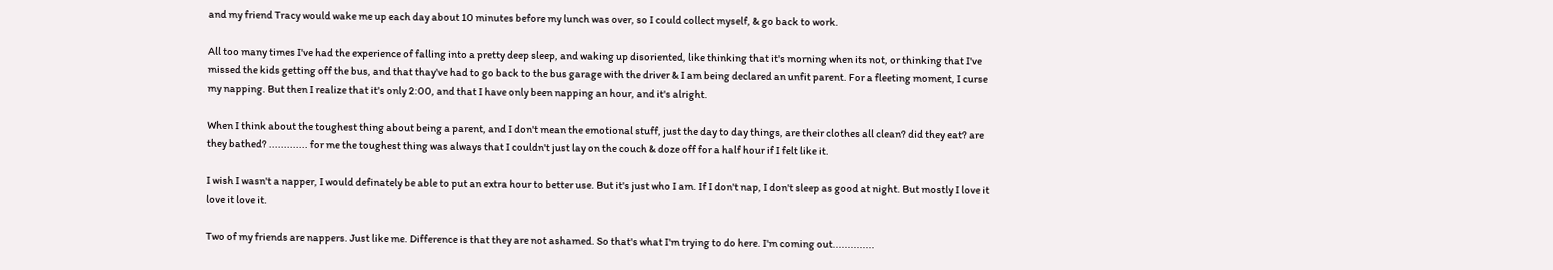and my friend Tracy would wake me up each day about 10 minutes before my lunch was over, so I could collect myself, & go back to work.

All too many times I've had the experience of falling into a pretty deep sleep, and waking up disoriented, like thinking that it's morning when its not, or thinking that I've missed the kids getting off the bus, and that thay've had to go back to the bus garage with the driver & I am being declared an unfit parent. For a fleeting moment, I curse my napping. But then I realize that it's only 2:00, and that I have only been napping an hour, and it's alright.

When I think about the toughest thing about being a parent, and I don't mean the emotional stuff, just the day to day things, are their clothes all clean? did they eat? are they bathed? ............. for me the toughest thing was always that I couldn't just lay on the couch & doze off for a half hour if I felt like it.

I wish I wasn't a napper, I would definately be able to put an extra hour to better use. But it's just who I am. If I don't nap, I don't sleep as good at night. But mostly I love it love it love it.

Two of my friends are nappers. Just like me. Difference is that they are not ashamed. So that's what I'm trying to do here. I'm coming out..............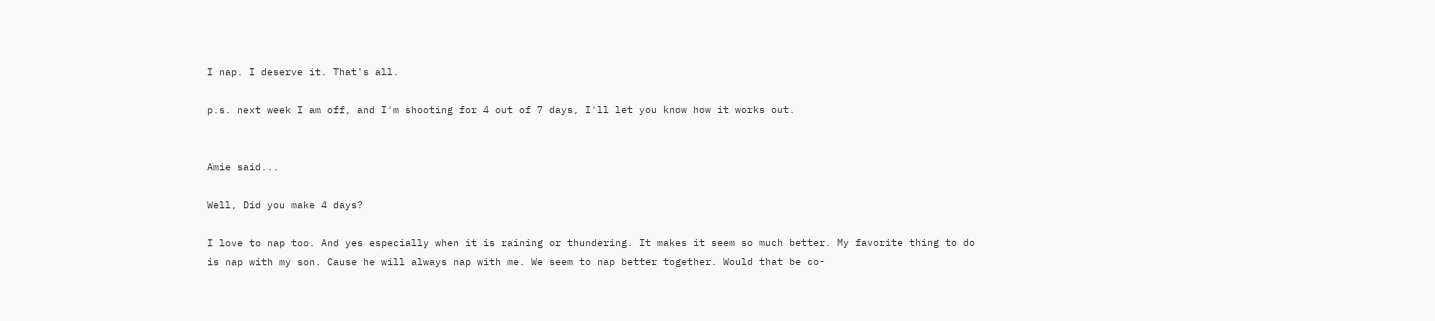I nap. I deserve it. That's all.

p.s. next week I am off, and I'm shooting for 4 out of 7 days, I'll let you know how it works out.


Amie said...

Well, Did you make 4 days?

I love to nap too. And yes especially when it is raining or thundering. It makes it seem so much better. My favorite thing to do is nap with my son. Cause he will always nap with me. We seem to nap better together. Would that be co-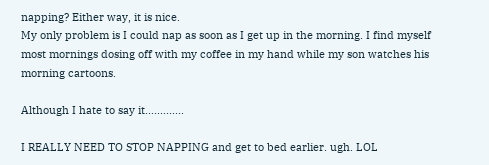napping? Either way, it is nice.
My only problem is I could nap as soon as I get up in the morning. I find myself most mornings dosing off with my coffee in my hand while my son watches his morning cartoons.

Although I hate to say it.............

I REALLY NEED TO STOP NAPPING and get to bed earlier. ugh. LOL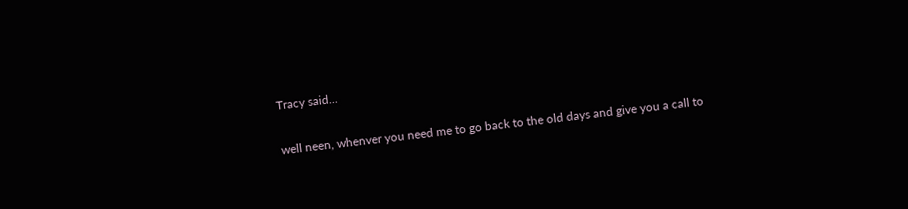Tracy said...

well neen, whenver you need me to go back to the old days and give you a call to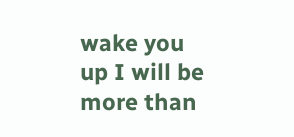wake you up I will be more than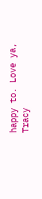happy to. Love ya, Tracy